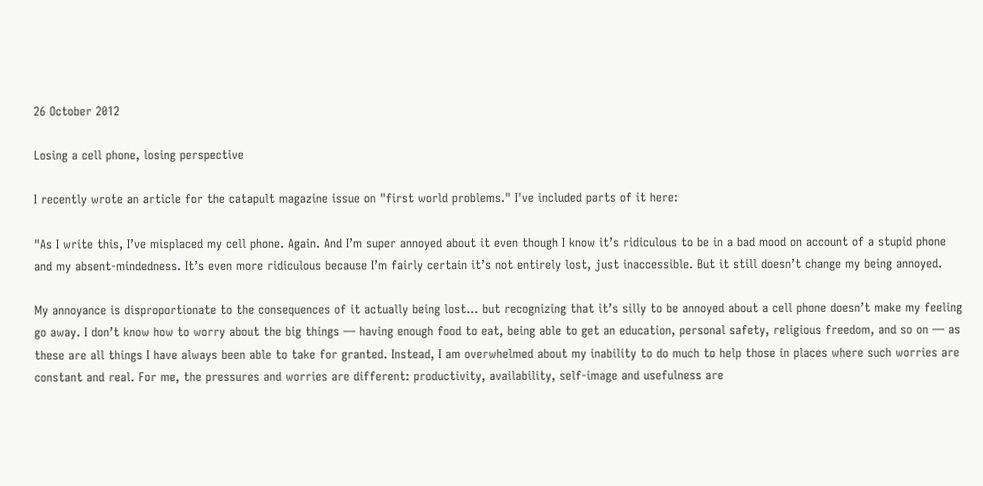26 October 2012

Losing a cell phone, losing perspective

I recently wrote an article for the catapult magazine issue on "first world problems." I've included parts of it here:

"As I write this, I’ve misplaced my cell phone. Again. And I’m super annoyed about it even though I know it’s ridiculous to be in a bad mood on account of a stupid phone and my absent-mindedness. It’s even more ridiculous because I’m fairly certain it’s not entirely lost, just inaccessible. But it still doesn’t change my being annoyed.

My annoyance is disproportionate to the consequences of it actually being lost... but recognizing that it’s silly to be annoyed about a cell phone doesn’t make my feeling go away. I don’t know how to worry about the big things — having enough food to eat, being able to get an education, personal safety, religious freedom, and so on — as these are all things I have always been able to take for granted. Instead, I am overwhelmed about my inability to do much to help those in places where such worries are constant and real. For me, the pressures and worries are different: productivity, availability, self-image and usefulness are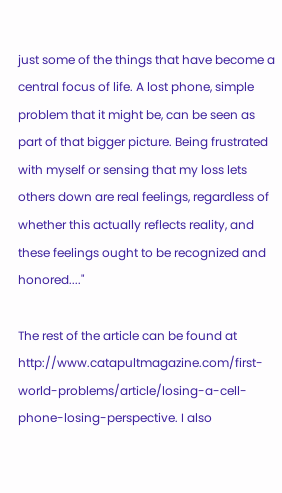just some of the things that have become a central focus of life. A lost phone, simple problem that it might be, can be seen as part of that bigger picture. Being frustrated with myself or sensing that my loss lets others down are real feelings, regardless of whether this actually reflects reality, and these feelings ought to be recognized and honored...."

The rest of the article can be found at http://www.catapultmagazine.com/first-world-problems/article/losing-a-cell-phone-losing-perspective. I also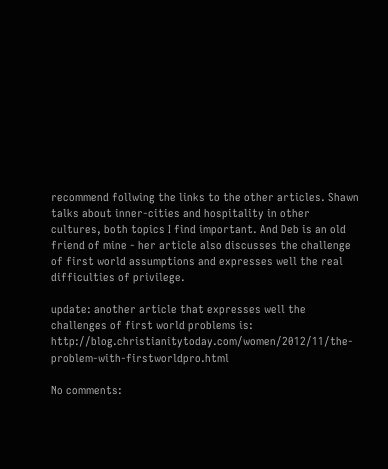recommend follwing the links to the other articles. Shawn talks about inner-cities and hospitality in other cultures, both topics I find important. And Deb is an old friend of mine - her article also discusses the challenge of first world assumptions and expresses well the real difficulties of privilege.

update: another article that expresses well the challenges of first world problems is: http://blog.christianitytoday.com/women/2012/11/the-problem-with-firstworldpro.html

No comments: